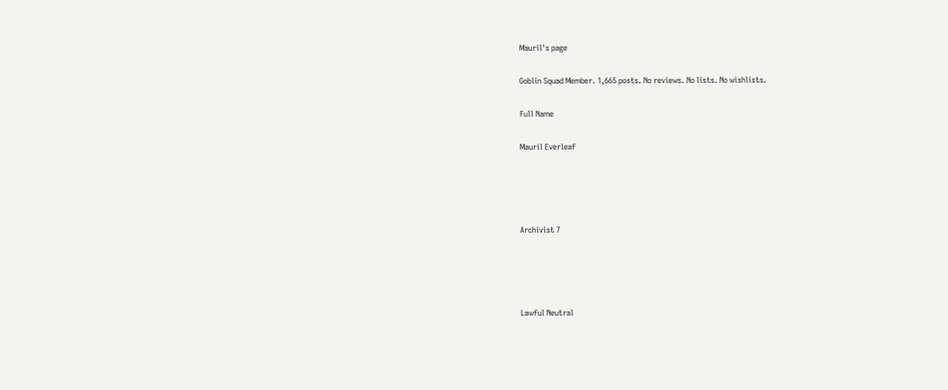Mauril's page

Goblin Squad Member. 1,665 posts. No reviews. No lists. No wishlists.

Full Name

Mauril Everleaf




Archivist 7




Lawful Neutral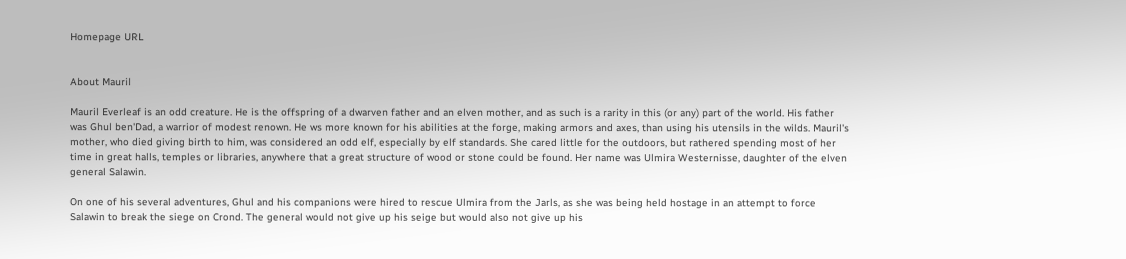Homepage URL


About Mauril

Mauril Everleaf is an odd creature. He is the offspring of a dwarven father and an elven mother, and as such is a rarity in this (or any) part of the world. His father was Ghul ben'Dad, a warrior of modest renown. He ws more known for his abilities at the forge, making armors and axes, than using his utensils in the wilds. Mauril's mother, who died giving birth to him, was considered an odd elf, especially by elf standards. She cared little for the outdoors, but rathered spending most of her time in great halls, temples or libraries, anywhere that a great structure of wood or stone could be found. Her name was Ulmira Westernisse, daughter of the elven general Salawin.

On one of his several adventures, Ghul and his companions were hired to rescue Ulmira from the Jarls, as she was being held hostage in an attempt to force Salawin to break the siege on Crond. The general would not give up his seige but would also not give up his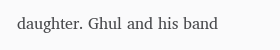daughter. Ghul and his band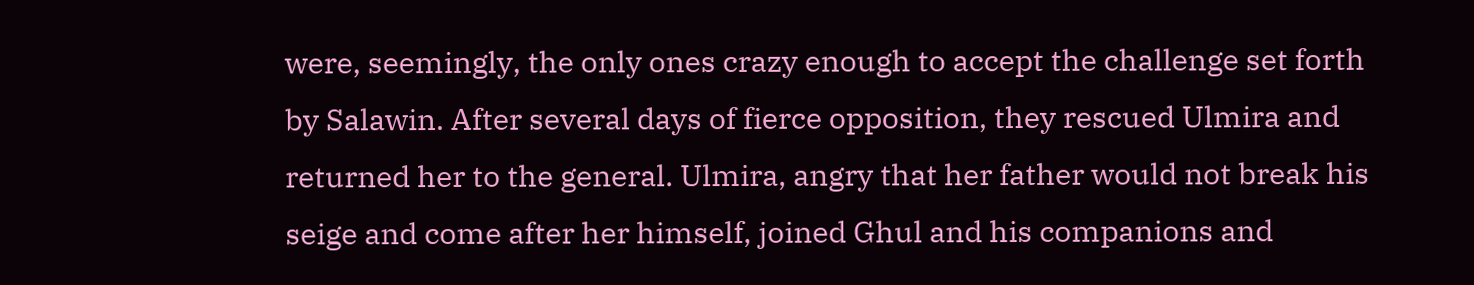were, seemingly, the only ones crazy enough to accept the challenge set forth by Salawin. After several days of fierce opposition, they rescued Ulmira and returned her to the general. Ulmira, angry that her father would not break his seige and come after her himself, joined Ghul and his companions and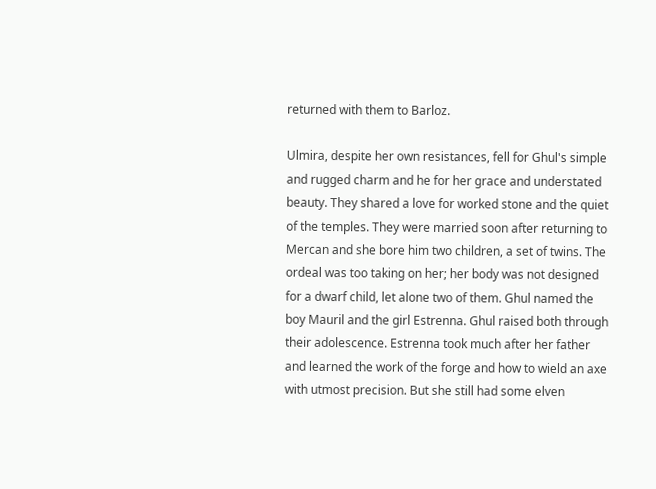returned with them to Barloz.

Ulmira, despite her own resistances, fell for Ghul's simple and rugged charm and he for her grace and understated beauty. They shared a love for worked stone and the quiet of the temples. They were married soon after returning to Mercan and she bore him two children, a set of twins. The ordeal was too taking on her; her body was not designed for a dwarf child, let alone two of them. Ghul named the boy Mauril and the girl Estrenna. Ghul raised both through their adolescence. Estrenna took much after her father and learned the work of the forge and how to wield an axe with utmost precision. But she still had some elven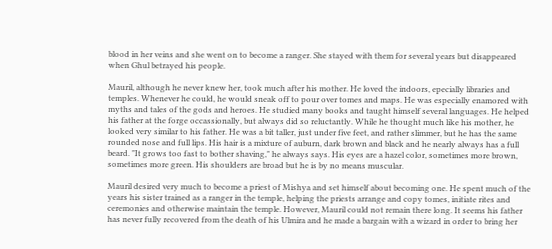blood in her veins and she went on to become a ranger. She stayed with them for several years but disappeared when Ghul betrayed his people.

Mauril, although he never knew her, took much after his mother. He loved the indoors, epecially libraries and temples. Whenever he could, he would sneak off to pour over tomes and maps. He was especially enamored with myths and tales of the gods and heroes. He studied many books and taught himself several languages. He helped his father at the forge occassionally, but always did so reluctantly. While he thought much like his mother, he looked very similar to his father. He was a bit taller, just under five feet, and rather slimmer, but he has the same rounded nose and full lips. His hair is a mixture of auburn, dark brown and black and he nearly always has a full beard. "It grows too fast to bother shaving," he always says. His eyes are a hazel color, sometimes more brown, sometimes more green. His shoulders are broad but he is by no means muscular.

Mauril desired very much to become a priest of Mishya and set himself about becoming one. He spent much of the years his sister trained as a ranger in the temple, helping the priests arrange and copy tomes, initiate rites and ceremonies and otherwise maintain the temple. However, Mauril could not remain there long. It seems his father has never fully recovered from the death of his Ulmira and he made a bargain with a wizard in order to bring her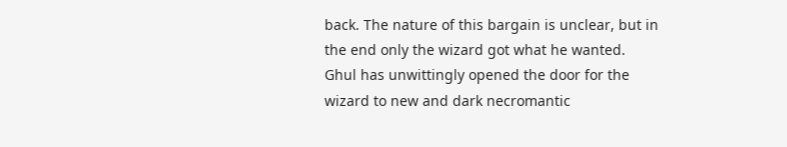back. The nature of this bargain is unclear, but in the end only the wizard got what he wanted. Ghul has unwittingly opened the door for the wizard to new and dark necromantic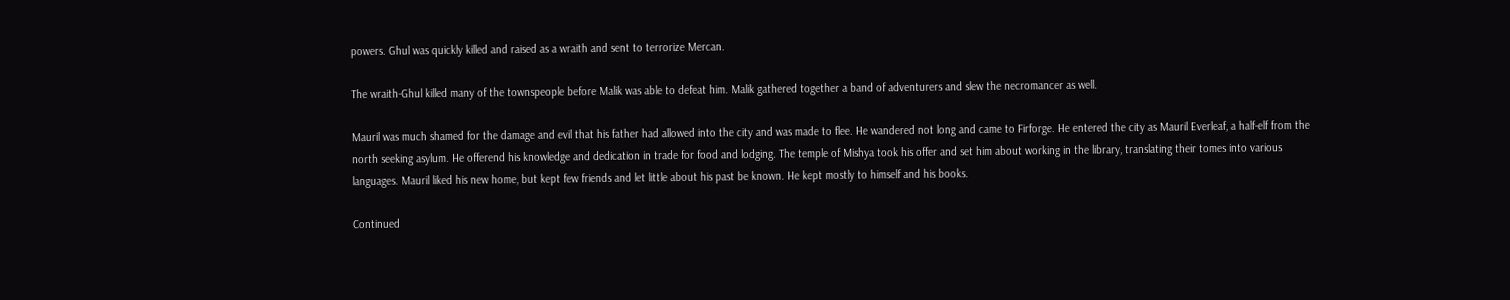powers. Ghul was quickly killed and raised as a wraith and sent to terrorize Mercan.

The wraith-Ghul killed many of the townspeople before Malik was able to defeat him. Malik gathered together a band of adventurers and slew the necromancer as well.

Mauril was much shamed for the damage and evil that his father had allowed into the city and was made to flee. He wandered not long and came to Firforge. He entered the city as Mauril Everleaf, a half-elf from the north seeking asylum. He offerend his knowledge and dedication in trade for food and lodging. The temple of Mishya took his offer and set him about working in the library, translating their tomes into various languages. Mauril liked his new home, but kept few friends and let little about his past be known. He kept mostly to himself and his books.

Continued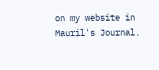on my website in Mauril's Journal.